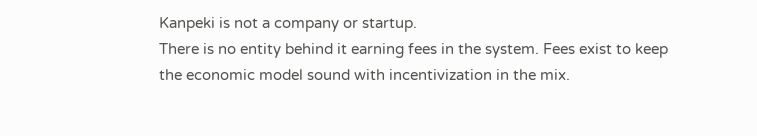Kanpeki is not a company or startup.
There is no entity behind it earning fees in the system. Fees exist to keep the economic model sound with incentivization in the mix.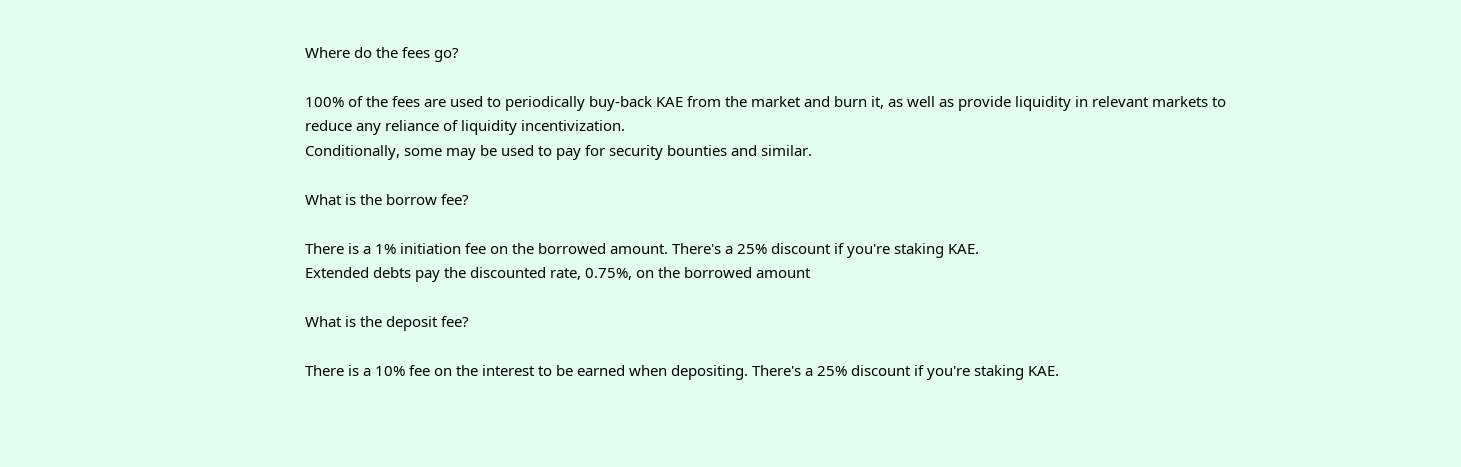Where do the fees go?

100% of the fees are used to periodically buy-back KAE from the market and burn it, as well as provide liquidity in relevant markets to reduce any reliance of liquidity incentivization.
Conditionally, some may be used to pay for security bounties and similar.

What is the borrow fee?

There is a 1% initiation fee on the borrowed amount. There's a 25% discount if you're staking KAE.
Extended debts pay the discounted rate, 0.75%, on the borrowed amount

What is the deposit fee?

There is a 10% fee on the interest to be earned when depositing. There's a 25% discount if you're staking KAE.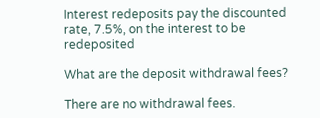Interest redeposits pay the discounted rate, 7.5%, on the interest to be redeposited

What are the deposit withdrawal fees?

There are no withdrawal fees.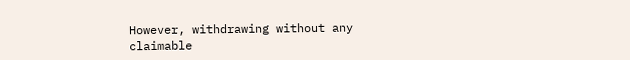However, withdrawing without any claimable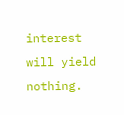interest will yield nothing.